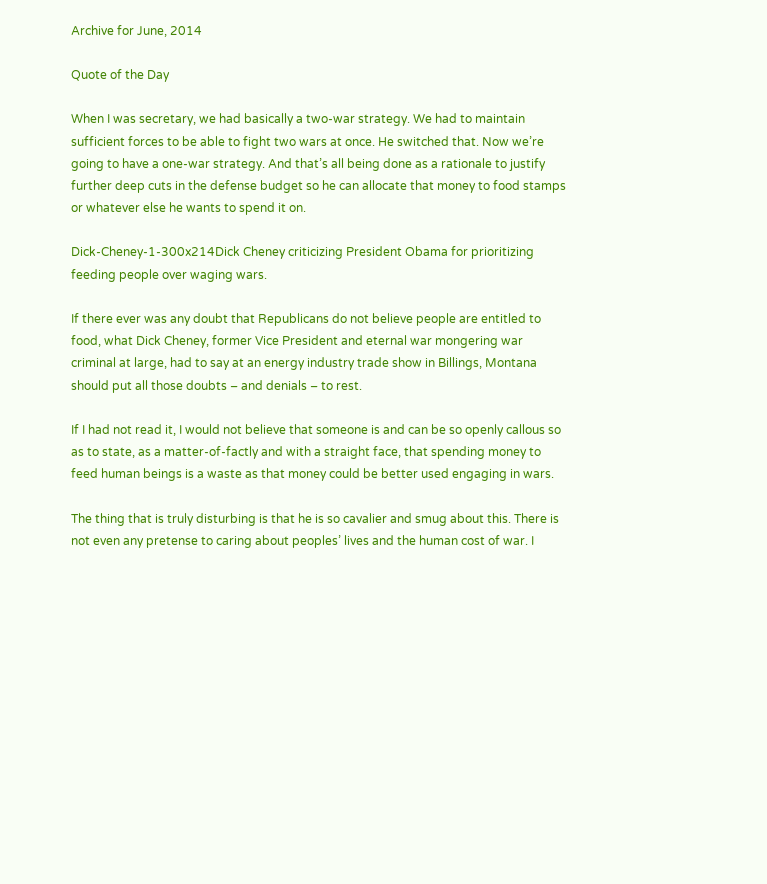Archive for June, 2014

Quote of the Day

When I was secretary, we had basically a two-war strategy. We had to maintain sufficient forces to be able to fight two wars at once. He switched that. Now we’re going to have a one-war strategy. And that’s all being done as a rationale to justify further deep cuts in the defense budget so he can allocate that money to food stamps or whatever else he wants to spend it on.

Dick-Cheney-1-300x214Dick Cheney criticizing President Obama for prioritizing feeding people over waging wars.

If there ever was any doubt that Republicans do not believe people are entitled to food, what Dick Cheney, former Vice President and eternal war mongering war criminal at large, had to say at an energy industry trade show in Billings, Montana should put all those doubts – and denials – to rest.

If I had not read it, I would not believe that someone is and can be so openly callous so as to state, as a matter-of-factly and with a straight face, that spending money to feed human beings is a waste as that money could be better used engaging in wars.

The thing that is truly disturbing is that he is so cavalier and smug about this. There is not even any pretense to caring about peoples’ lives and the human cost of war. I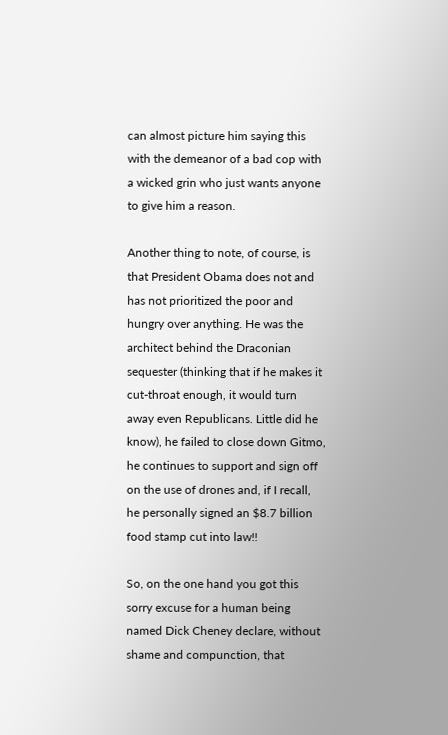can almost picture him saying this with the demeanor of a bad cop with a wicked grin who just wants anyone to give him a reason.

Another thing to note, of course, is that President Obama does not and has not prioritized the poor and hungry over anything. He was the architect behind the Draconian sequester (thinking that if he makes it cut-throat enough, it would turn away even Republicans. Little did he know), he failed to close down Gitmo, he continues to support and sign off on the use of drones and, if I recall, he personally signed an $8.7 billion food stamp cut into law!!

So, on the one hand you got this sorry excuse for a human being named Dick Cheney declare, without shame and compunction, that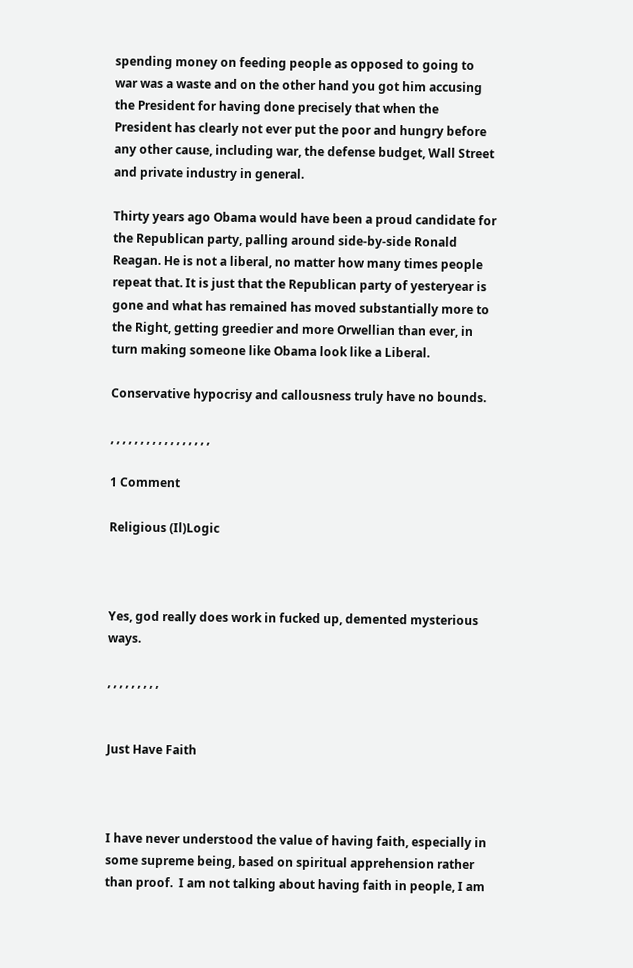spending money on feeding people as opposed to going to war was a waste and on the other hand you got him accusing the President for having done precisely that when the President has clearly not ever put the poor and hungry before any other cause, including war, the defense budget, Wall Street and private industry in general.

Thirty years ago Obama would have been a proud candidate for the Republican party, palling around side-by-side Ronald Reagan. He is not a liberal, no matter how many times people repeat that. It is just that the Republican party of yesteryear is gone and what has remained has moved substantially more to the Right, getting greedier and more Orwellian than ever, in turn making someone like Obama look like a Liberal.

Conservative hypocrisy and callousness truly have no bounds.

, , , , , , , , , , , , , , , , ,

1 Comment

Religious (Il)Logic



Yes, god really does work in fucked up, demented mysterious ways.

, , , , , , , , ,


Just Have Faith



I have never understood the value of having faith, especially in some supreme being, based on spiritual apprehension rather than proof.  I am not talking about having faith in people, I am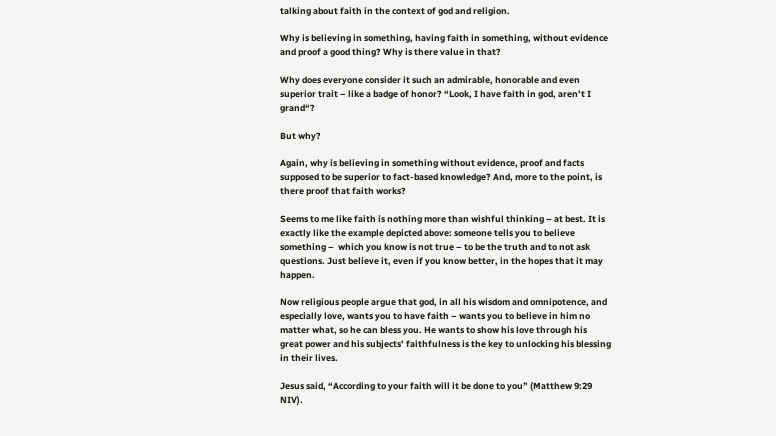talking about faith in the context of god and religion.

Why is believing in something, having faith in something, without evidence and proof a good thing? Why is there value in that?

Why does everyone consider it such an admirable, honorable and even superior trait – like a badge of honor? “Look, I have faith in god, aren’t I grand“?

But why?

Again, why is believing in something without evidence, proof and facts supposed to be superior to fact-based knowledge? And, more to the point, is there proof that faith works?

Seems to me like faith is nothing more than wishful thinking – at best. It is exactly like the example depicted above: someone tells you to believe something –  which you know is not true – to be the truth and to not ask questions. Just believe it, even if you know better, in the hopes that it may happen.

Now religious people argue that god, in all his wisdom and omnipotence, and especially love, wants you to have faith – wants you to believe in him no matter what, so he can bless you. He wants to show his love through his great power and his subjects’ faithfulness is the key to unlocking his blessing in their lives.

Jesus said, “According to your faith will it be done to you” (Matthew 9:29 NIV).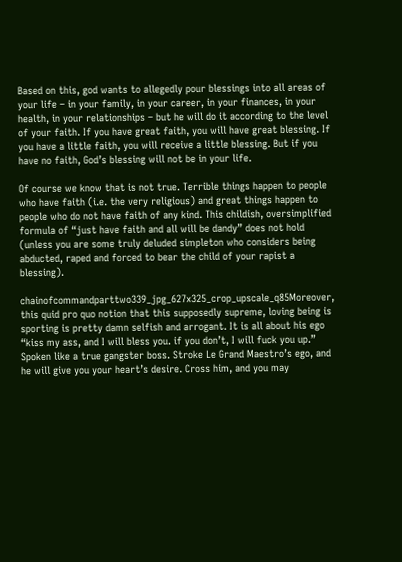Based on this, god wants to allegedly pour blessings into all areas of your life – in your family, in your career, in your finances, in your health, in your relationships – but he will do it according to the level of your faith. If you have great faith, you will have great blessing. If you have a little faith, you will receive a little blessing. But if you have no faith, God’s blessing will not be in your life.

Of course we know that is not true. Terrible things happen to people who have faith (i.e. the very religious) and great things happen to people who do not have faith of any kind. This childish, oversimplified formula of “just have faith and all will be dandy” does not hold (unless you are some truly deluded simpleton who considers being abducted, raped and forced to bear the child of your rapist a blessing).

chainofcommandparttwo339_jpg_627x325_crop_upscale_q85Moreover, this quid pro quo notion that this supposedly supreme, loving being is sporting is pretty damn selfish and arrogant. It is all about his ego “kiss my ass, and I will bless you. if you don’t, I will fuck you up.” Spoken like a true gangster boss. Stroke Le Grand Maestro’s ego, and he will give you your heart’s desire. Cross him, and you may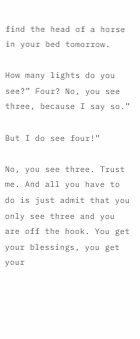find the head of a horse in your bed tomorrow.

How many lights do you see?” Four? No, you see three, because I say so.”

But I do see four!”

No, you see three. Trust me. And all you have to do is just admit that you only see three and you are off the hook. You get your blessings, you get your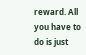reward. All you have to do is just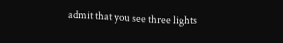admit that you see three lights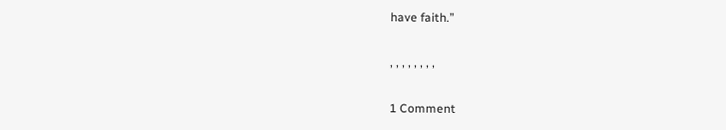have faith.”

, , , , , , , ,

1 Comment